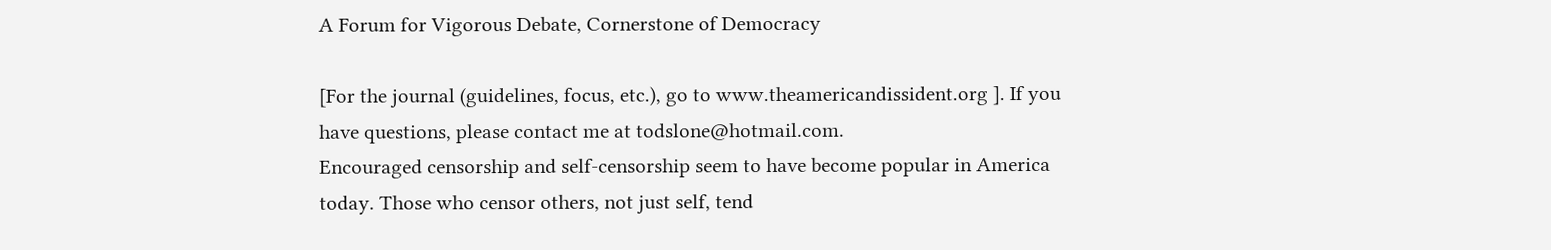A Forum for Vigorous Debate, Cornerstone of Democracy

[For the journal (guidelines, focus, etc.), go to www.theamericandissident.org ]. If you have questions, please contact me at todslone@hotmail.com.
Encouraged censorship and self-censorship seem to have become popular in America today. Those who censor others, not just self, tend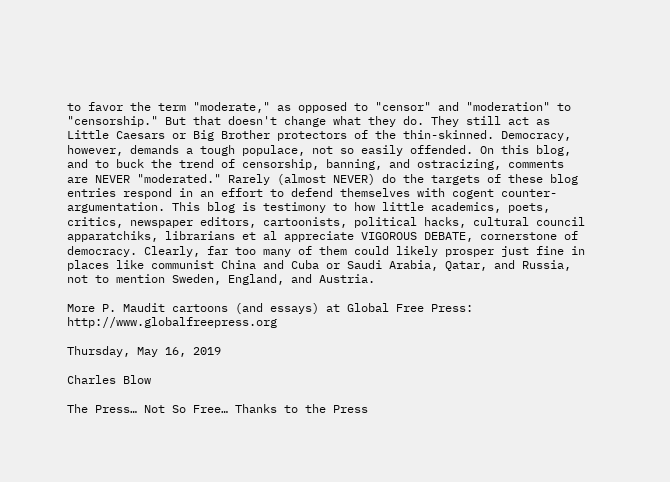to favor the term "moderate," as opposed to "censor" and "moderation" to "censorship." But that doesn't change what they do. They still act as Little Caesars or Big Brother protectors of the thin-skinned. Democracy, however, demands a tough populace, not so easily offended. On this blog, and to buck the trend of censorship, banning, and ostracizing, comments are NEVER "moderated." Rarely (almost NEVER) do the targets of these blog entries respond in an effort to defend themselves with cogent counter-argumentation. This blog is testimony to how little academics, poets, critics, newspaper editors, cartoonists, political hacks, cultural council apparatchiks, librarians et al appreciate VIGOROUS DEBATE, cornerstone of democracy. Clearly, far too many of them could likely prosper just fine in places like communist China and Cuba or Saudi Arabia, Qatar, and Russia, not to mention Sweden, England, and Austria.

More P. Maudit cartoons (and essays) at Global Free Press: http://www.globalfreepress.org

Thursday, May 16, 2019

Charles Blow

The Press… Not So Free… Thanks to the Press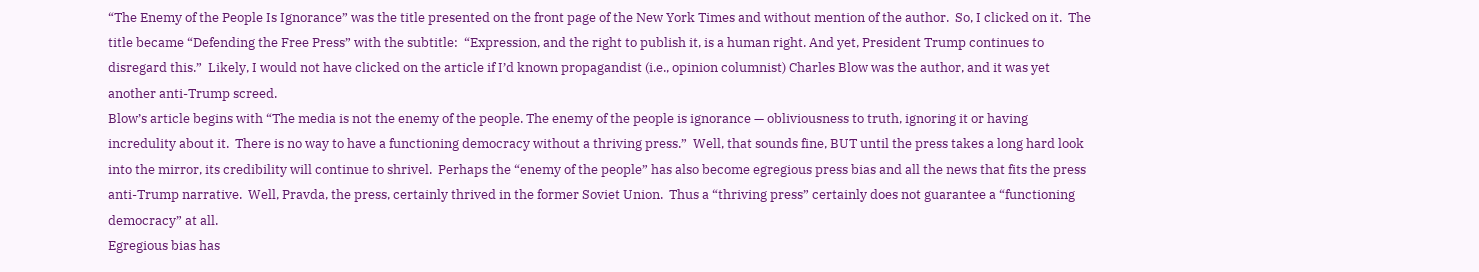“The Enemy of the People Is Ignorance” was the title presented on the front page of the New York Times and without mention of the author.  So, I clicked on it.  The title became “Defending the Free Press” with the subtitle:  “Expression, and the right to publish it, is a human right. And yet, President Trump continues to disregard this.”  Likely, I would not have clicked on the article if I’d known propagandist (i.e., opinion columnist) Charles Blow was the author, and it was yet another anti-Trump screed.
Blow’s article begins with “The media is not the enemy of the people. The enemy of the people is ignorance — obliviousness to truth, ignoring it or having incredulity about it.  There is no way to have a functioning democracy without a thriving press.”  Well, that sounds fine, BUT until the press takes a long hard look into the mirror, its credibility will continue to shrivel.  Perhaps the “enemy of the people” has also become egregious press bias and all the news that fits the press anti-Trump narrative.  Well, Pravda, the press, certainly thrived in the former Soviet Union.  Thus a “thriving press” certainly does not guarantee a “functioning democracy” at all.
Egregious bias has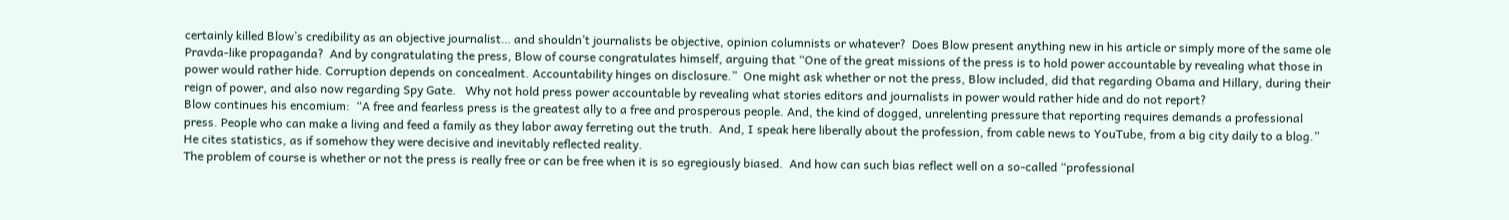certainly killed Blow’s credibility as an objective journalist… and shouldn’t journalists be objective, opinion columnists or whatever?  Does Blow present anything new in his article or simply more of the same ole Pravda-like propaganda?  And by congratulating the press, Blow of course congratulates himself, arguing that “One of the great missions of the press is to hold power accountable by revealing what those in power would rather hide. Corruption depends on concealment. Accountability hinges on disclosure.”  One might ask whether or not the press, Blow included, did that regarding Obama and Hillary, during their reign of power, and also now regarding Spy Gate.   Why not hold press power accountable by revealing what stories editors and journalists in power would rather hide and do not report?
Blow continues his encomium:  “A free and fearless press is the greatest ally to a free and prosperous people. And, the kind of dogged, unrelenting pressure that reporting requires demands a professional press. People who can make a living and feed a family as they labor away ferreting out the truth.  And, I speak here liberally about the profession, from cable news to YouTube, from a big city daily to a blog.”  He cites statistics, as if somehow they were decisive and inevitably reflected reality.
The problem of course is whether or not the press is really free or can be free when it is so egregiously biased.  And how can such bias reflect well on a so-called “professional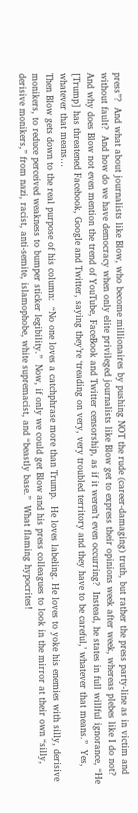press”?  And what about journalists like Blow, who become millionaires by pushing NOT the rude (career-damaging) truth, but rather the press party-line as in victim and without fault?  And how do we have democracy when only elite privileged journalists like Blow get to express their opinions week after week, whereas plebes like I do not?  And why does Blow not even mention the trend of YouTube, FaceBook and Twitter censorship, as if it weren’t even occurring?  Instead, he states in full willful ignorance, “He [Trump] has threatened Facebook, Google and Twitter, saying they’re ‘treading on very, very troubled territory and they have to be careful,’ whatever that means.”  Yes, whatever that means…
Then Blow gets down to the real purpose of his column:  “No one loves a catchphrase more than Trump.  He loves labeling. He loves to yoke his enemies with silly, derisive monikers, to reduce perceived weakness to bumper sticker legibility.”  Now, if only we could get Blow and his press colleagues to look in the mirror at their own “silly, derisive monikers,” from nazi, racist, anti-semite, islamophobe, white supremacist, and “beastly base.”  What flaming hypocrites!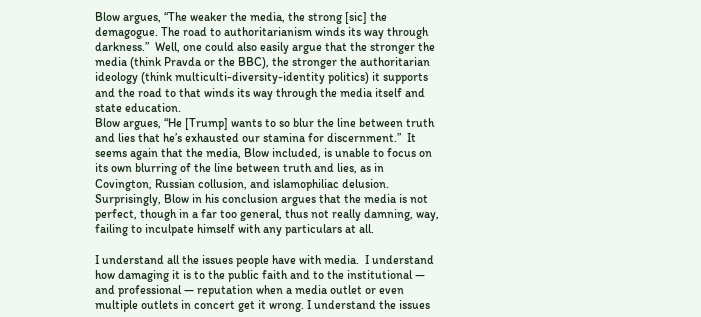Blow argues, “The weaker the media, the strong [sic] the demagogue. The road to authoritarianism winds its way through darkness.”  Well, one could also easily argue that the stronger the media (think Pravda or the BBC), the stronger the authoritarian ideology (think multiculti-diversity-identity politics) it supports and the road to that winds its way through the media itself and state education.
Blow argues, “He [Trump] wants to so blur the line between truth and lies that he’s exhausted our stamina for discernment.”  It seems again that the media, Blow included, is unable to focus on its own blurring of the line between truth and lies, as in Covington, Russian collusion, and islamophiliac delusion.  Surprisingly, Blow in his conclusion argues that the media is not perfect, though in a far too general, thus not really damning, way, failing to inculpate himself with any particulars at all.

I understand all the issues people have with media.  I understand how damaging it is to the public faith and to the institutional — and professional — reputation when a media outlet or even multiple outlets in concert get it wrong. I understand the issues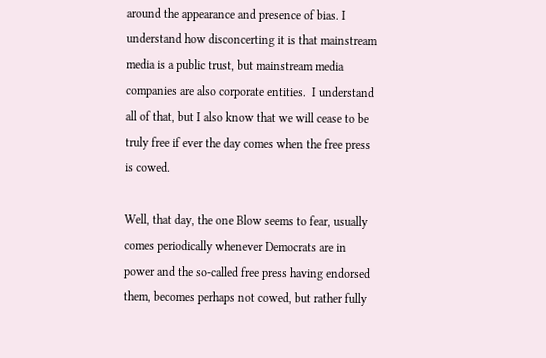around the appearance and presence of bias. I understand how disconcerting it is that mainstream media is a public trust, but mainstream media companies are also corporate entities.  I understand all of that, but I also know that we will cease to be truly free if ever the day comes when the free press is cowed.

Well, that day, the one Blow seems to fear, usually comes periodically whenever Democrats are in power and the so-called free press having endorsed them, becomes perhaps not cowed, but rather fully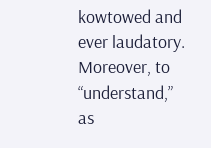kowtowed and ever laudatory.  Moreover, to “understand,” as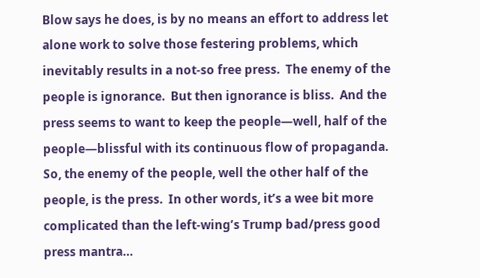Blow says he does, is by no means an effort to address let alone work to solve those festering problems, which inevitably results in a not-so free press.  The enemy of the people is ignorance.  But then ignorance is bliss.  And the press seems to want to keep the people—well, half of the people—blissful with its continuous flow of propaganda.  So, the enemy of the people, well the other half of the people, is the press.  In other words, it’s a wee bit more complicated than the left-wing’s Trump bad/press good press mantra…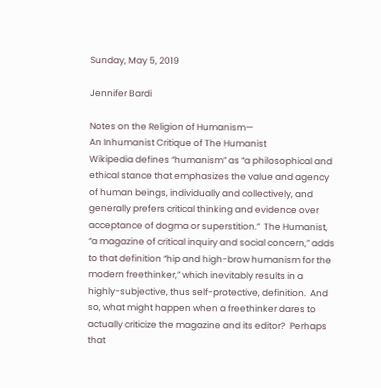Sunday, May 5, 2019

Jennifer Bardi

Notes on the Religion of Humanism—
An Inhumanist Critique of The Humanist
Wikipedia defines “humanism” as “a philosophical and ethical stance that emphasizes the value and agency of human beings, individually and collectively, and generally prefers critical thinking and evidence over acceptance of dogma or superstition.”  The Humanist, “a magazine of critical inquiry and social concern,” adds to that definition “hip and high-brow humanism for the modern freethinker,” which inevitably results in a highly-subjective, thus self-protective, definition.  And so, what might happen when a freethinker dares to actually criticize the magazine and its editor?  Perhaps that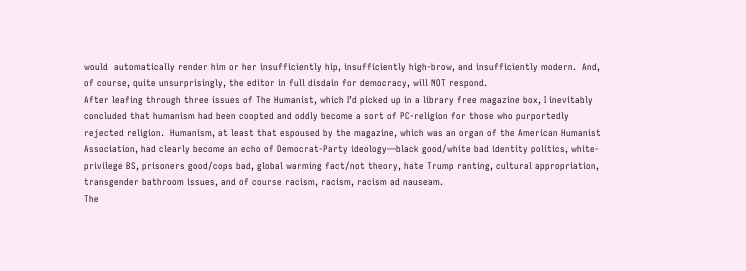would  automatically render him or her insufficiently hip, insufficiently high-brow, and insufficiently modern.  And, of course, quite unsurprisingly, the editor in full disdain for democracy, will NOT respond.
After leafing through three issues of The Humanist, which I’d picked up in a library free magazine box, I inevitably concluded that humanism had been coopted and oddly become a sort of PC-religion for those who purportedly rejected religion.  Humanism, at least that espoused by the magazine, which was an organ of the American Humanist Association, had clearly become an echo of Democrat-Party ideology—black good/white bad identity politics, white-privilege BS, prisoners good/cops bad, global warming fact/not theory, hate Trump ranting, cultural appropriation, transgender bathroom issues, and of course racism, racism, racism ad nauseam.
The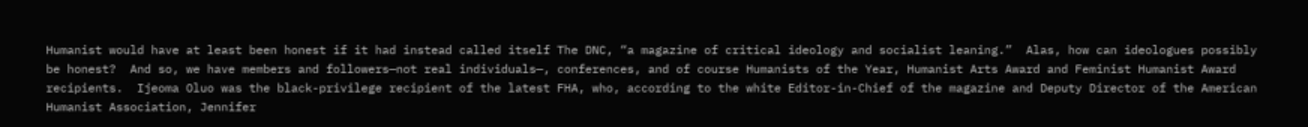Humanist would have at least been honest if it had instead called itself The DNC, “a magazine of critical ideology and socialist leaning.”  Alas, how can ideologues possibly be honest?  And so, we have members and followers—not real individuals—, conferences, and of course Humanists of the Year, Humanist Arts Award and Feminist Humanist Award recipients.  Ijeoma Oluo was the black-privilege recipient of the latest FHA, who, according to the white Editor-in-Chief of the magazine and Deputy Director of the American Humanist Association, Jennifer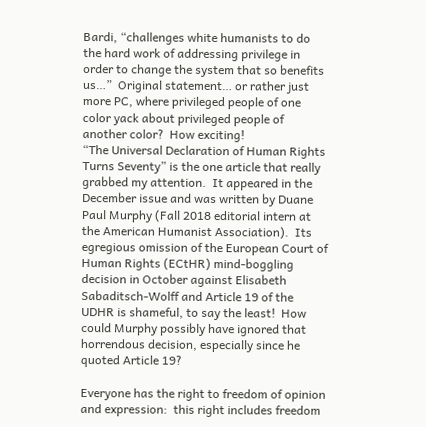Bardi, “challenges white humanists to do the hard work of addressing privilege in order to change the system that so benefits us…”  Original statement… or rather just more PC, where privileged people of one color yack about privileged people of another color?  How exciting!
“The Universal Declaration of Human Rights Turns Seventy” is the one article that really grabbed my attention.  It appeared in the December issue and was written by Duane Paul Murphy (Fall 2018 editorial intern at the American Humanist Association).  Its egregious omission of the European Court of Human Rights (ECtHR) mind-boggling decision in October against Elisabeth Sabaditsch-Wolff and Article 19 of the UDHR is shameful, to say the least!  How could Murphy possibly have ignored that horrendous decision, especially since he quoted Article 19?

Everyone has the right to freedom of opinion and expression:  this right includes freedom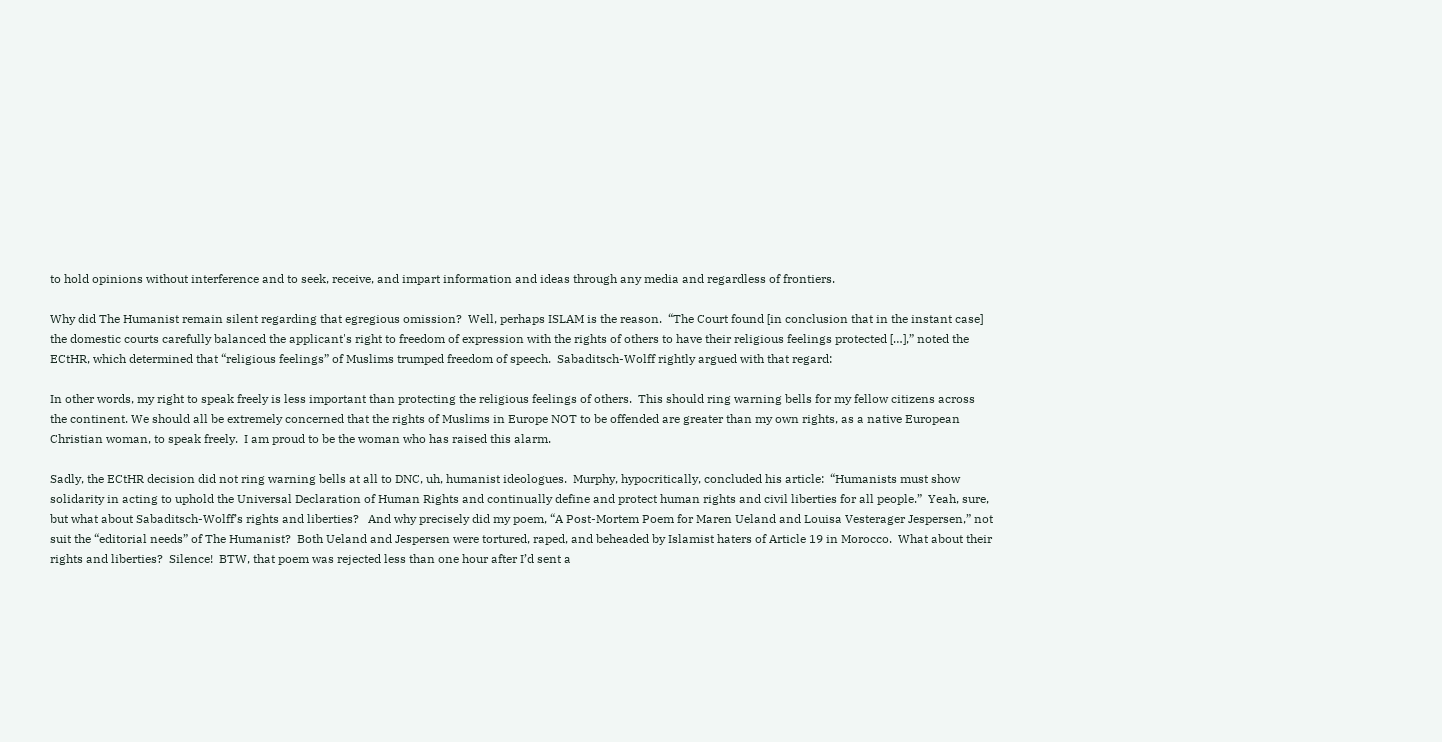to hold opinions without interference and to seek, receive, and impart information and ideas through any media and regardless of frontiers.

Why did The Humanist remain silent regarding that egregious omission?  Well, perhaps ISLAM is the reason.  “The Court found [in conclusion that in the instant case] the domestic courts carefully balanced the applicant's right to freedom of expression with the rights of others to have their religious feelings protected […],” noted the ECtHR, which determined that “religious feelings” of Muslims trumped freedom of speech.  Sabaditsch-Wolff rightly argued with that regard:

In other words, my right to speak freely is less important than protecting the religious feelings of others.  This should ring warning bells for my fellow citizens across the continent. We should all be extremely concerned that the rights of Muslims in Europe NOT to be offended are greater than my own rights, as a native European Christian woman, to speak freely.  I am proud to be the woman who has raised this alarm.

Sadly, the ECtHR decision did not ring warning bells at all to DNC, uh, humanist ideologues.  Murphy, hypocritically, concluded his article:  “Humanists must show solidarity in acting to uphold the Universal Declaration of Human Rights and continually define and protect human rights and civil liberties for all people.”  Yeah, sure, but what about Sabaditsch-Wolff’s rights and liberties?   And why precisely did my poem, “A Post-Mortem Poem for Maren Ueland and Louisa Vesterager Jespersen,” not suit the “editorial needs” of The Humanist?  Both Ueland and Jespersen were tortured, raped, and beheaded by Islamist haters of Article 19 in Morocco.  What about their rights and liberties?  Silence!  BTW, that poem was rejected less than one hour after I’d sent a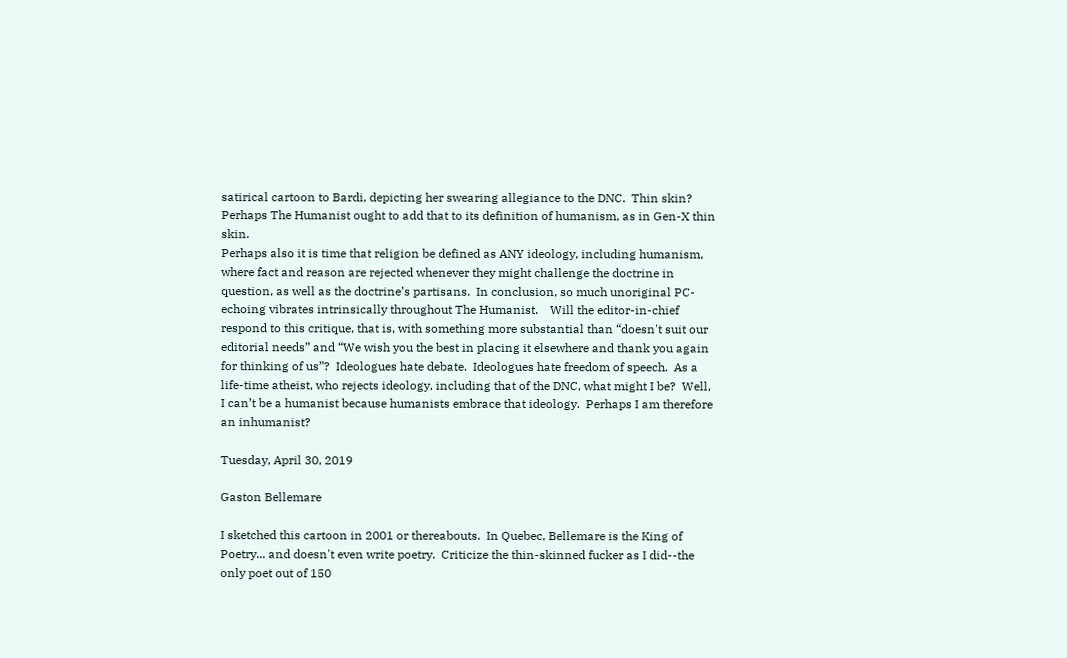satirical cartoon to Bardi, depicting her swearing allegiance to the DNC.  Thin skin?  Perhaps The Humanist ought to add that to its definition of humanism, as in Gen-X thin skin.
Perhaps also it is time that religion be defined as ANY ideology, including humanism, where fact and reason are rejected whenever they might challenge the doctrine in question, as well as the doctrine’s partisans.  In conclusion, so much unoriginal PC-echoing vibrates intrinsically throughout The Humanist.    Will the editor-in-chief respond to this critique, that is, with something more substantial than “doesn't suit our editorial needs” and “We wish you the best in placing it elsewhere and thank you again for thinking of us”?  Ideologues hate debate.  Ideologues hate freedom of speech.  As a life-time atheist, who rejects ideology, including that of the DNC, what might I be?  Well, I can’t be a humanist because humanists embrace that ideology.  Perhaps I am therefore an inhumanist?

Tuesday, April 30, 2019

Gaston Bellemare

I sketched this cartoon in 2001 or thereabouts.  In Quebec, Bellemare is the King of Poetry... and doesn't even write poetry.  Criticize the thin-skinned fucker as I did--the only poet out of 150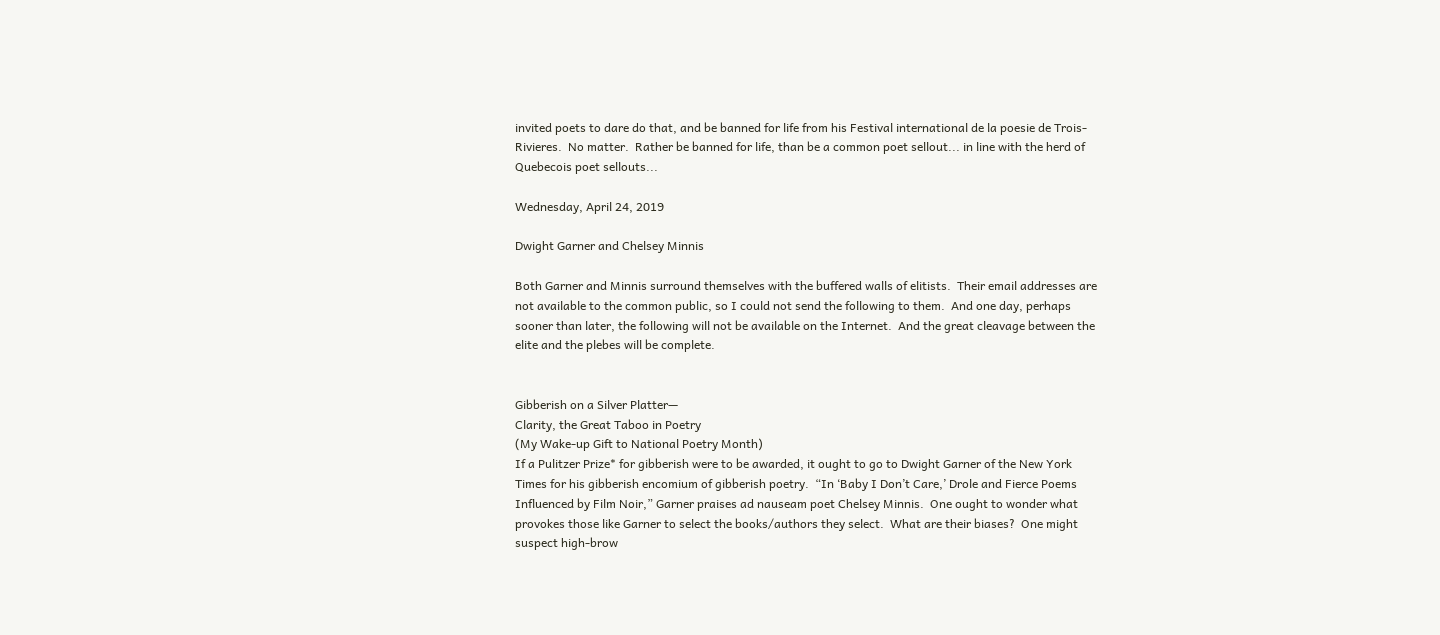invited poets to dare do that, and be banned for life from his Festival international de la poesie de Trois-Rivieres.  No matter.  Rather be banned for life, than be a common poet sellout... in line with the herd of Quebecois poet sellouts...

Wednesday, April 24, 2019

Dwight Garner and Chelsey Minnis

Both Garner and Minnis surround themselves with the buffered walls of elitists.  Their email addresses are not available to the common public, so I could not send the following to them.  And one day, perhaps sooner than later, the following will not be available on the Internet.  And the great cleavage between the elite and the plebes will be complete.


Gibberish on a Silver Platter—
Clarity, the Great Taboo in Poetry
(My Wake-up Gift to National Poetry Month)
If a Pulitzer Prize* for gibberish were to be awarded, it ought to go to Dwight Garner of the New York Times for his gibberish encomium of gibberish poetry.  “In ‘Baby I Don’t Care,’ Drole and Fierce Poems Influenced by Film Noir,” Garner praises ad nauseam poet Chelsey Minnis.  One ought to wonder what provokes those like Garner to select the books/authors they select.  What are their biases?  One might suspect high-brow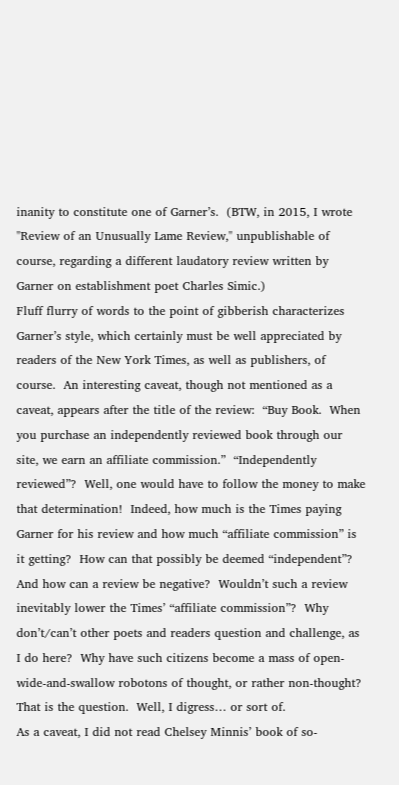inanity to constitute one of Garner’s.  (BTW, in 2015, I wrote "Review of an Unusually Lame Review," unpublishable of course, regarding a different laudatory review written by Garner on establishment poet Charles Simic.)
Fluff flurry of words to the point of gibberish characterizes Garner’s style, which certainly must be well appreciated by readers of the New York Times, as well as publishers, of course.  An interesting caveat, though not mentioned as a caveat, appears after the title of the review:  “Buy Book.  When you purchase an independently reviewed book through our site, we earn an affiliate commission.”  “Independently reviewed”?  Well, one would have to follow the money to make that determination!  Indeed, how much is the Times paying Garner for his review and how much “affiliate commission” is it getting?  How can that possibly be deemed “independent”?  And how can a review be negative?  Wouldn’t such a review inevitably lower the Times’ “affiliate commission”?  Why don’t/can’t other poets and readers question and challenge, as I do here?  Why have such citizens become a mass of open-wide-and-swallow robotons of thought, or rather non-thought?  That is the question.  Well, I digress… or sort of.
As a caveat, I did not read Chelsey Minnis’ book of so-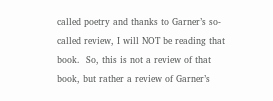called poetry and thanks to Garner’s so-called review, I will NOT be reading that book.  So, this is not a review of that book, but rather a review of Garner’s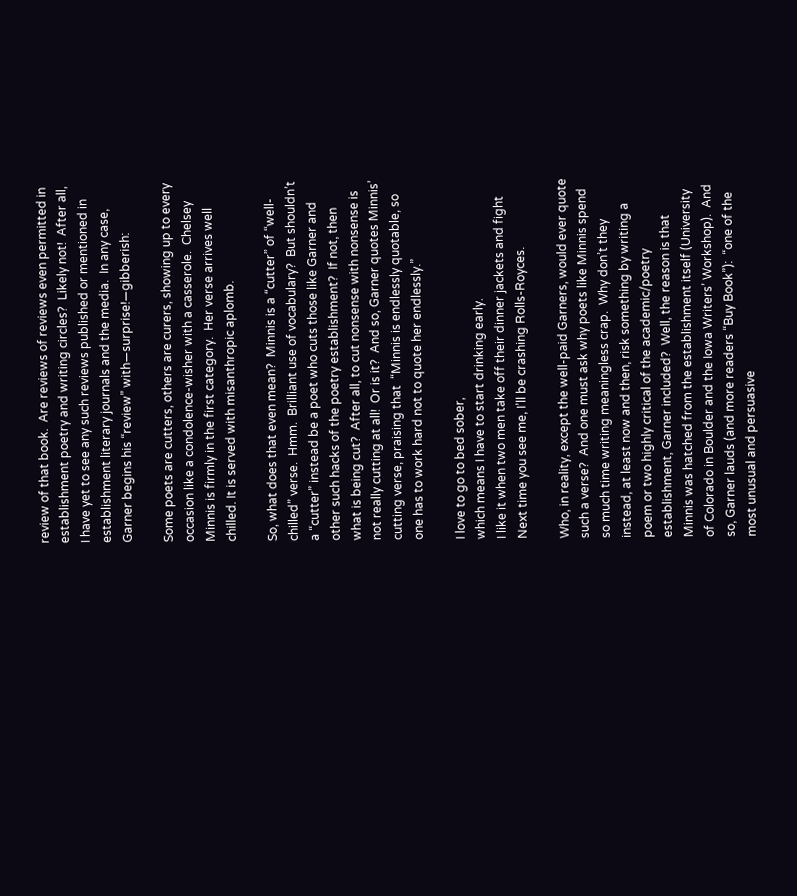review of that book.  Are reviews of reviews even permitted in establishment poetry and writing circles?  Likely not!  After all, I have yet to see any such reviews published or mentioned in establishment literary journals and the media.  In any case, Garner begins his “review” with—surprise!—gibberish:

Some poets are cutters, others are curers, showing up to every occasion like a condolence-wisher with a casserole.  Chelsey Minnis is firmly in the first category.  Her verse arrives well chilled. It is served with misanthropic aplomb.

So, what does that even mean?  Minnis is a “cutter” of “well-chilled” verse.  Hmm.  Brilliant use of vocabulary?  But shouldn’t a “cutter” instead be a poet who cuts those like Garner and other such hacks of the poetry establishment?  If not, then what is being cut?  After all, to cut nonsense with nonsense is not really cutting at all!  Or is it?  And so, Garner quotes Minnis’ cutting verse, praising that  “Minnis is endlessly quotable, so one has to work hard not to quote her endlessly.”

I love to go to bed sober,
which means I have to start drinking early.
I like it when two men take off their dinner jackets and fight
Next time you see me, I’ll be crashing Rolls-Royces.

Who, in reality, except the well-paid Garners, would ever quote such a verse?  And one must ask why poets like Minnis spend so much time writing meaningless crap.  Why don’t they instead, at least now and then, risk something by writing a poem or two highly critical of the academic/poetry establishment, Garner included?  Well, the reason is that Minnis was hatched from the establishment itself (University of Colorado in Boulder and the Iowa Writers’ Workshop).  And so, Garner lauds (and more readers “Buy Book”):  “one of the most unusual and persuasive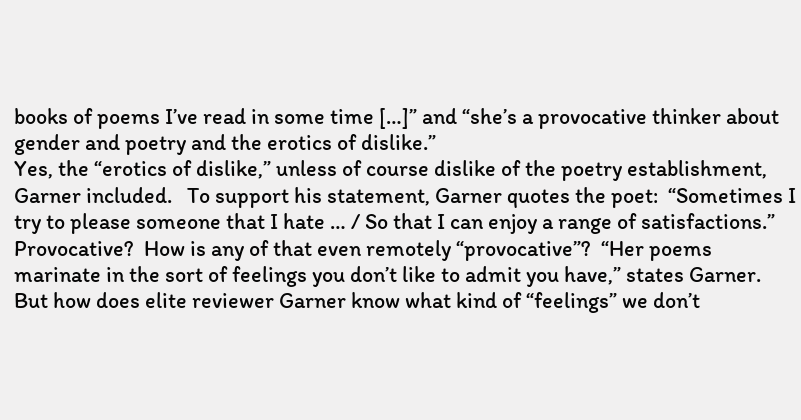books of poems I’ve read in some time […]” and “she’s a provocative thinker about gender and poetry and the erotics of dislike.”
Yes, the “erotics of dislike,” unless of course dislike of the poetry establishment, Garner included.   To support his statement, Garner quotes the poet:  “Sometimes I try to please someone that I hate … / So that I can enjoy a range of satisfactions.”  Provocative?  How is any of that even remotely “provocative”?  “Her poems marinate in the sort of feelings you don’t like to admit you have,” states Garner.  But how does elite reviewer Garner know what kind of “feelings” we don’t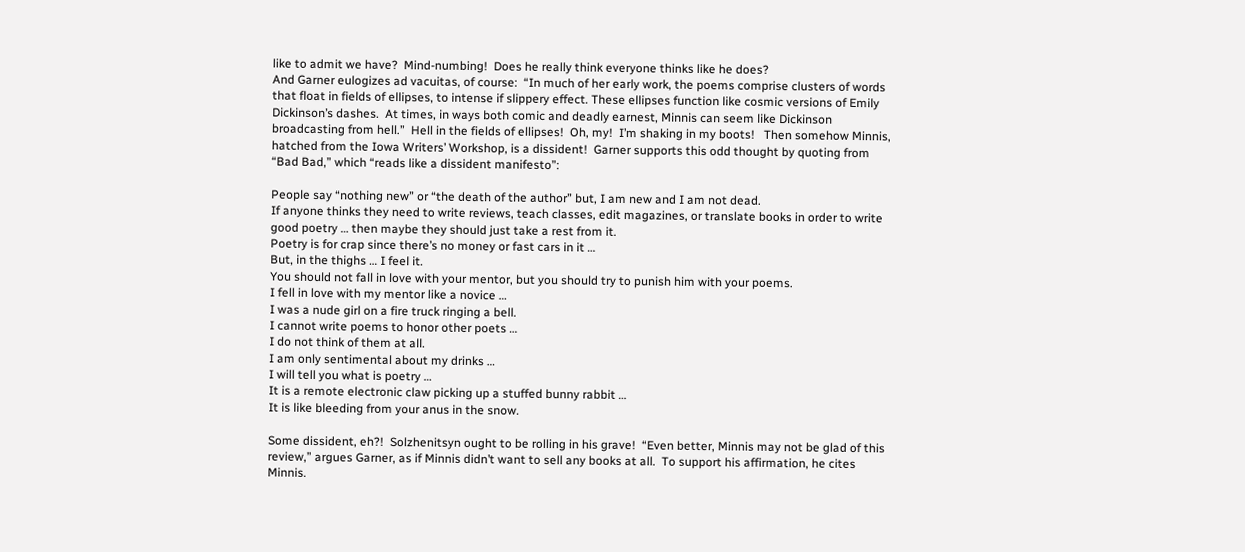like to admit we have?  Mind-numbing!  Does he really think everyone thinks like he does?
And Garner eulogizes ad vacuitas, of course:  “In much of her early work, the poems comprise clusters of words that float in fields of ellipses, to intense if slippery effect. These ellipses function like cosmic versions of Emily Dickinson’s dashes.  At times, in ways both comic and deadly earnest, Minnis can seem like Dickinson broadcasting from hell.”  Hell in the fields of ellipses!  Oh, my!  I’m shaking in my boots!   Then somehow Minnis, hatched from the Iowa Writers’ Workshop, is a dissident!  Garner supports this odd thought by quoting from “Bad Bad,” which “reads like a dissident manifesto”:

People say “nothing new” or “the death of the author” but, I am new and I am not dead.
If anyone thinks they need to write reviews, teach classes, edit magazines, or translate books in order to write good poetry … then maybe they should just take a rest from it.
Poetry is for crap since there’s no money or fast cars in it …
But, in the thighs … I feel it.
You should not fall in love with your mentor, but you should try to punish him with your poems.
I fell in love with my mentor like a novice …
I was a nude girl on a fire truck ringing a bell.
I cannot write poems to honor other poets …
I do not think of them at all.
I am only sentimental about my drinks …
I will tell you what is poetry …
It is a remote electronic claw picking up a stuffed bunny rabbit …
It is like bleeding from your anus in the snow.

Some dissident, eh?!  Solzhenitsyn ought to be rolling in his grave!  “Even better, Minnis may not be glad of this review,” argues Garner, as if Minnis didn’t want to sell any books at all.  To support his affirmation, he cites Minnis.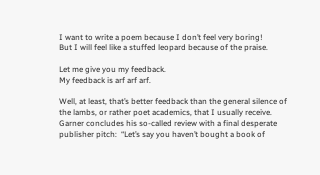I want to write a poem because I don’t feel very boring!
But I will feel like a stuffed leopard because of the praise.

Let me give you my feedback.
My feedback is arf arf arf.

Well, at least, that’s better feedback than the general silence of the lambs, or rather poet academics, that I usually receive.  Garner concludes his so-called review with a final desperate publisher pitch:  “Let’s say you haven’t bought a book of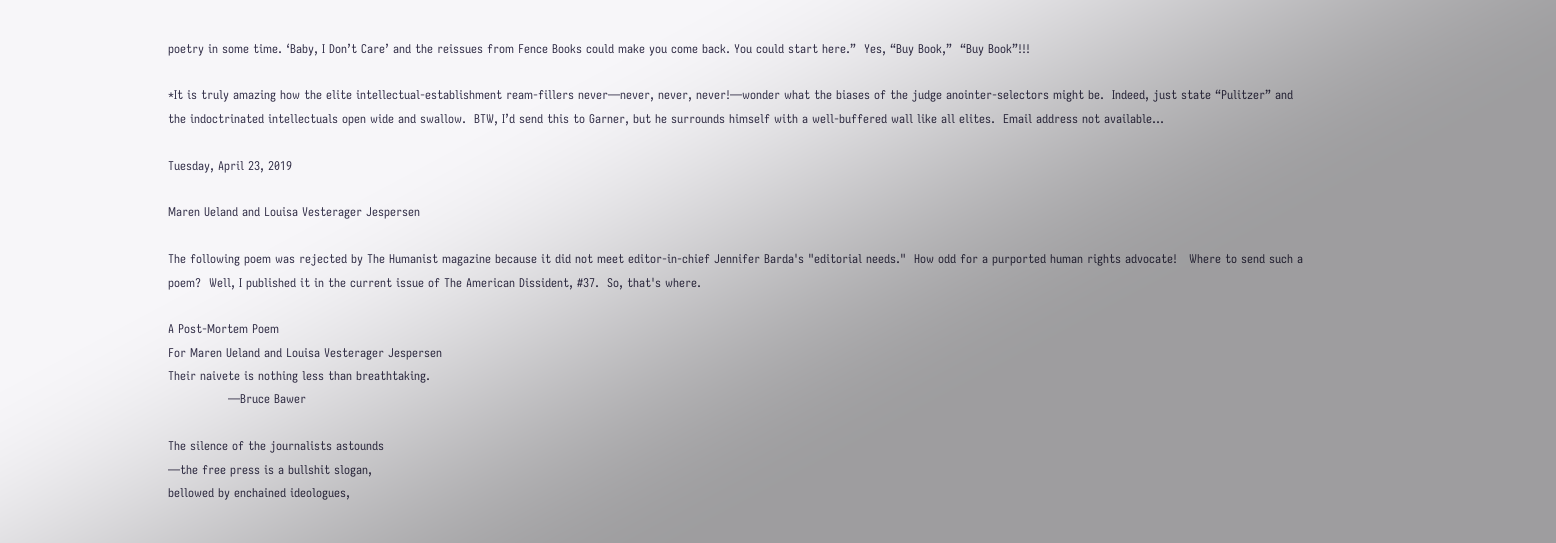poetry in some time. ‘Baby, I Don’t Care’ and the reissues from Fence Books could make you come back. You could start here.”  Yes, “Buy Book,”  “Buy Book”!!!

*It is truly amazing how the elite intellectual-establishment ream-fillers never—never, never, never!—wonder what the biases of the judge anointer-selectors might be.  Indeed, just state “Pulitzer” and the indoctrinated intellectuals open wide and swallow.  BTW, I’d send this to Garner, but he surrounds himself with a well-buffered wall like all elites.  Email address not available…

Tuesday, April 23, 2019

Maren Ueland and Louisa Vesterager Jespersen

The following poem was rejected by The Humanist magazine because it did not meet editor-in-chief Jennifer Barda's "editorial needs."  How odd for a purported human rights advocate!   Where to send such a poem?  Well, I published it in the current issue of The American Dissident, #37.  So, that's where.

A Post-Mortem Poem
For Maren Ueland and Louisa Vesterager Jespersen
Their naivete is nothing less than breathtaking.
               —Bruce Bawer

The silence of the journalists astounds
—the free press is a bullshit slogan,
bellowed by enchained ideologues,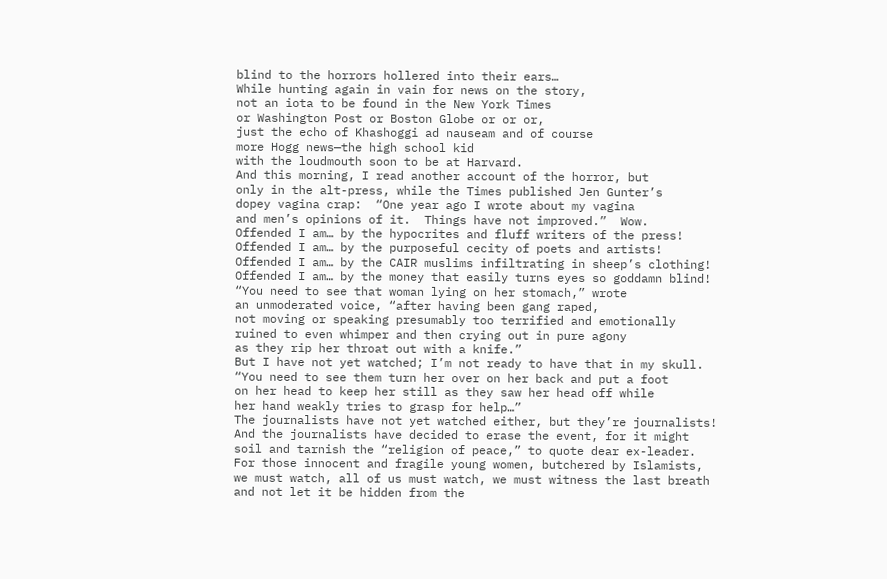blind to the horrors hollered into their ears…
While hunting again in vain for news on the story,
not an iota to be found in the New York Times
or Washington Post or Boston Globe or or or,
just the echo of Khashoggi ad nauseam and of course
more Hogg news—the high school kid
with the loudmouth soon to be at Harvard.
And this morning, I read another account of the horror, but
only in the alt-press, while the Times published Jen Gunter’s
dopey vagina crap:  “One year ago I wrote about my vagina
and men’s opinions of it.  Things have not improved.”  Wow.
Offended I am… by the hypocrites and fluff writers of the press!
Offended I am… by the purposeful cecity of poets and artists!
Offended I am… by the CAIR muslims infiltrating in sheep’s clothing!
Offended I am… by the money that easily turns eyes so goddamn blind!
“You need to see that woman lying on her stomach,” wrote
an unmoderated voice, “after having been gang raped,
not moving or speaking presumably too terrified and emotionally
ruined to even whimper and then crying out in pure agony
as they rip her throat out with a knife.”
But I have not yet watched; I’m not ready to have that in my skull.
“You need to see them turn her over on her back and put a foot
on her head to keep her still as they saw her head off while
her hand weakly tries to grasp for help…”
The journalists have not yet watched either, but they’re journalists!
And the journalists have decided to erase the event, for it might
soil and tarnish the “religion of peace,” to quote dear ex-leader.
For those innocent and fragile young women, butchered by Islamists,
we must watch, all of us must watch, we must witness the last breath
and not let it be hidden from the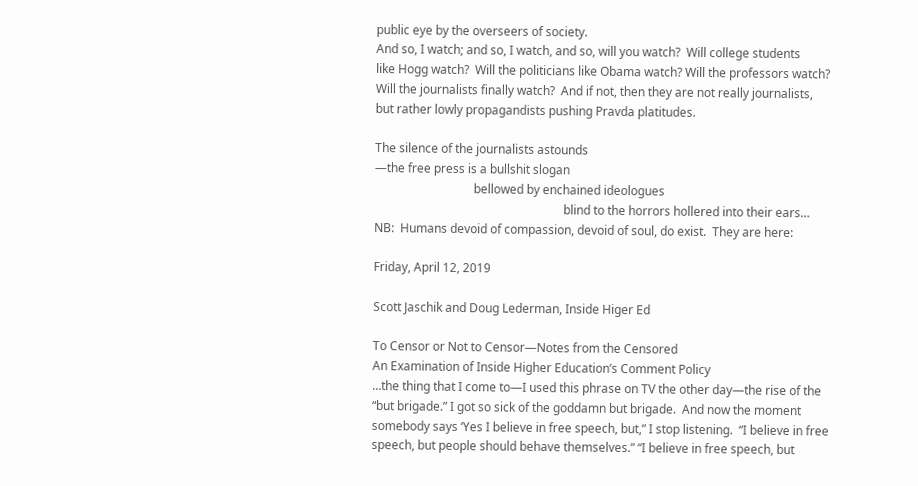public eye by the overseers of society.
And so, I watch; and so, I watch, and so, will you watch?  Will college students
like Hogg watch?  Will the politicians like Obama watch? Will the professors watch?
Will the journalists finally watch?  And if not, then they are not really journalists,
but rather lowly propagandists pushing Pravda platitudes.

The silence of the journalists astounds
—the free press is a bullshit slogan
                                 bellowed by enchained ideologues
                                                               blind to the horrors hollered into their ears…
NB:  Humans devoid of compassion, devoid of soul, do exist.  They are here:

Friday, April 12, 2019

Scott Jaschik and Doug Lederman, Inside Higer Ed

To Censor or Not to Censor—Notes from the Censored
An Examination of Inside Higher Education’s Comment Policy
…the thing that I come to—I used this phrase on TV the other day—the rise of the “but brigade.” I got so sick of the goddamn but brigade.  And now the moment somebody says ‘Yes I believe in free speech, but,” I stop listening.  “I believe in free speech, but people should behave themselves.” “I believe in free speech, but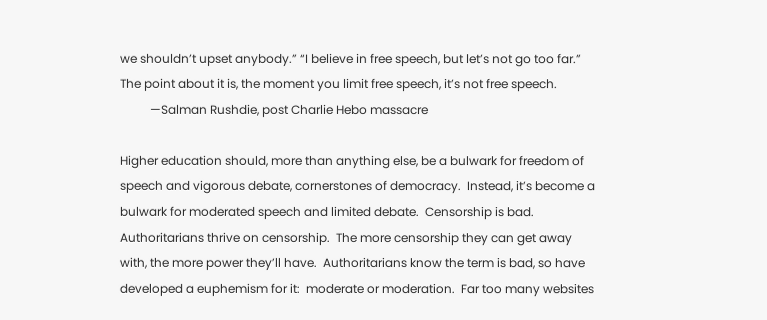we shouldn’t upset anybody.” “I believe in free speech, but let’s not go too far.”  The point about it is, the moment you limit free speech, it’s not free speech.
          —Salman Rushdie, post Charlie Hebo massacre

Higher education should, more than anything else, be a bulwark for freedom of speech and vigorous debate, cornerstones of democracy.  Instead, it’s become a bulwark for moderated speech and limited debate.  Censorship is bad.  Authoritarians thrive on censorship.  The more censorship they can get away with, the more power they’ll have.  Authoritarians know the term is bad, so have developed a euphemism for it:  moderate or moderation.  Far too many websites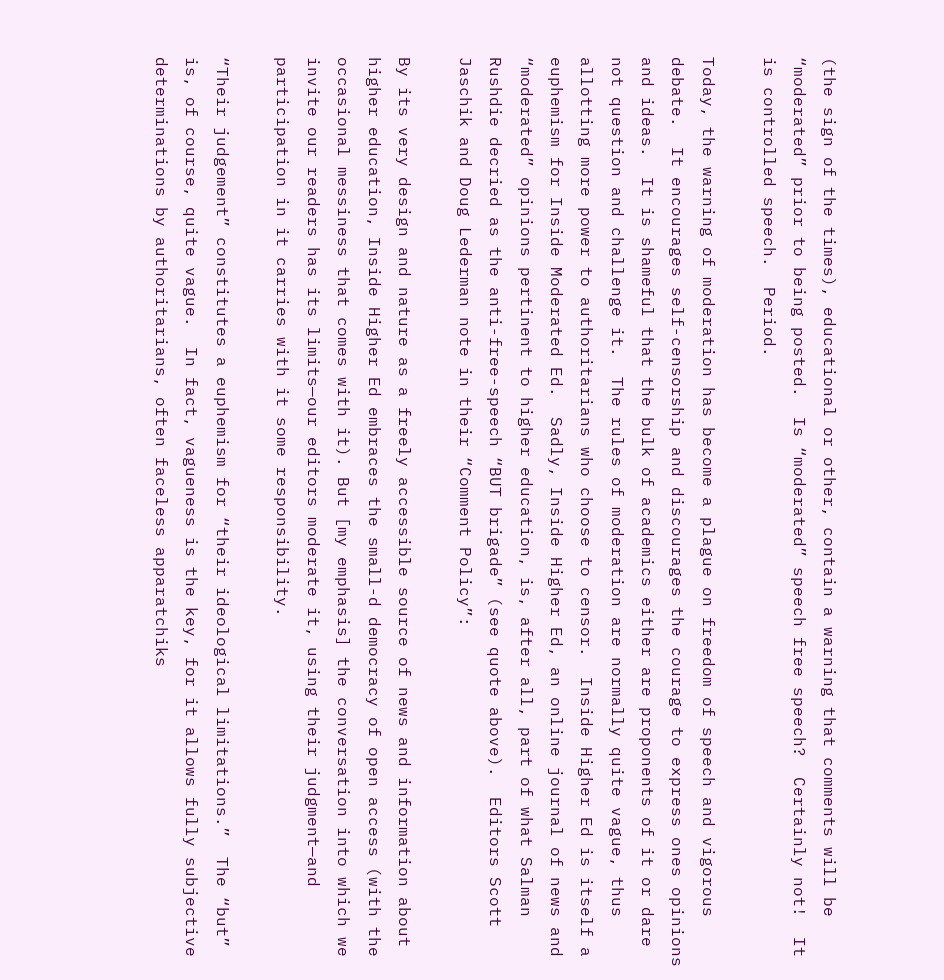(the sign of the times), educational or other, contain a warning that comments will be “moderated” prior to being posted.  Is “moderated” speech free speech?  Certainly not!  It is controlled speech.  Period.

Today, the warning of moderation has become a plague on freedom of speech and vigorous debate.  It encourages self-censorship and discourages the courage to express ones opinions and ideas.  It is shameful that the bulk of academics either are proponents of it or dare not question and challenge it.  The rules of moderation are normally quite vague, thus allotting more power to authoritarians who choose to censor.  Inside Higher Ed is itself a euphemism for Inside Moderated Ed.  Sadly, Inside Higher Ed, an online journal of news and “moderated” opinions pertinent to higher education, is, after all, part of what Salman Rushdie decried as the anti-free-speech “BUT brigade” (see quote above).  Editors Scott Jaschik and Doug Lederman note in their “Comment Policy”:

By its very design and nature as a freely accessible source of news and information about higher education, Inside Higher Ed embraces the small-d democracy of open access (with the occasional messiness that comes with it). But [my emphasis] the conversation into which we invite our readers has its limits—our editors moderate it, using their judgment—and participation in it carries with it some responsibility.

“Their judgement” constitutes a euphemism for “their ideological limitations.”  The “but” is, of course, quite vague.  In fact, vagueness is the key, for it allows fully subjective determinations by authoritarians, often faceless apparatchiks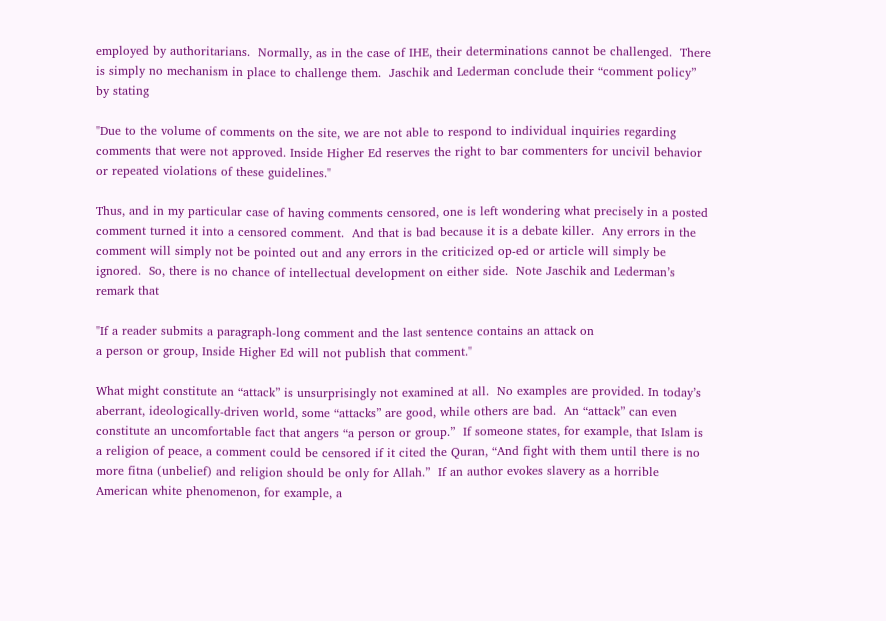employed by authoritarians.  Normally, as in the case of IHE, their determinations cannot be challenged.  There is simply no mechanism in place to challenge them.  Jaschik and Lederman conclude their “comment policy” by stating

"Due to the volume of comments on the site, we are not able to respond to individual inquiries regarding comments that were not approved. Inside Higher Ed reserves the right to bar commenters for uncivil behavior or repeated violations of these guidelines."

Thus, and in my particular case of having comments censored, one is left wondering what precisely in a posted comment turned it into a censored comment.  And that is bad because it is a debate killer.  Any errors in the comment will simply not be pointed out and any errors in the criticized op-ed or article will simply be ignored.  So, there is no chance of intellectual development on either side.  Note Jaschik and Lederman’s remark that

"If a reader submits a paragraph-long comment and the last sentence contains an attack on
a person or group, Inside Higher Ed will not publish that comment."

What might constitute an “attack” is unsurprisingly not examined at all.  No examples are provided. In today’s aberrant, ideologically-driven world, some “attacks” are good, while others are bad.  An “attack” can even constitute an uncomfortable fact that angers “a person or group.”  If someone states, for example, that Islam is a religion of peace, a comment could be censored if it cited the Quran, “And fight with them until there is no more fitna (unbelief) and religion should be only for Allah.”  If an author evokes slavery as a horrible American white phenomenon, for example, a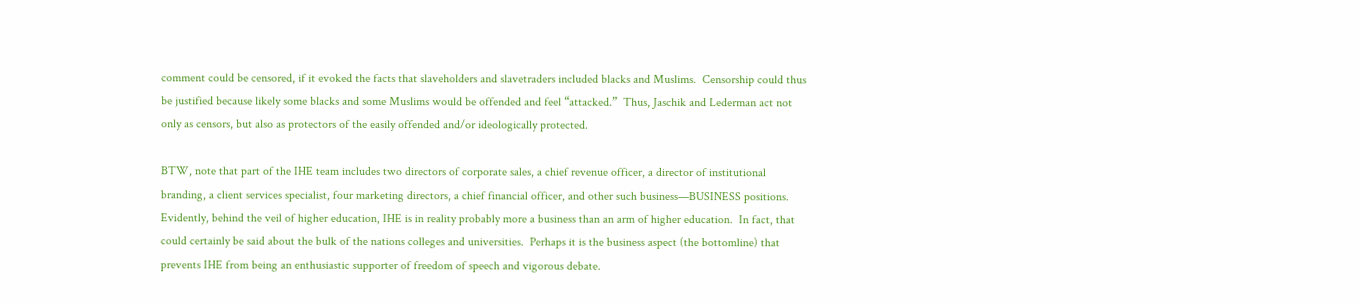comment could be censored, if it evoked the facts that slaveholders and slavetraders included blacks and Muslims.  Censorship could thus be justified because likely some blacks and some Muslims would be offended and feel “attacked.”  Thus, Jaschik and Lederman act not only as censors, but also as protectors of the easily offended and/or ideologically protected.

BTW, note that part of the IHE team includes two directors of corporate sales, a chief revenue officer, a director of institutional branding, a client services specialist, four marketing directors, a chief financial officer, and other such business—BUSINESS positions.  Evidently, behind the veil of higher education, IHE is in reality probably more a business than an arm of higher education.  In fact, that could certainly be said about the bulk of the nations colleges and universities.  Perhaps it is the business aspect (the bottomline) that prevents IHE from being an enthusiastic supporter of freedom of speech and vigorous debate.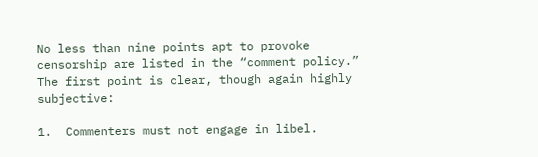No less than nine points apt to provoke censorship are listed in the “comment policy.”  The first point is clear, though again highly subjective:

1.  Commenters must not engage in libel.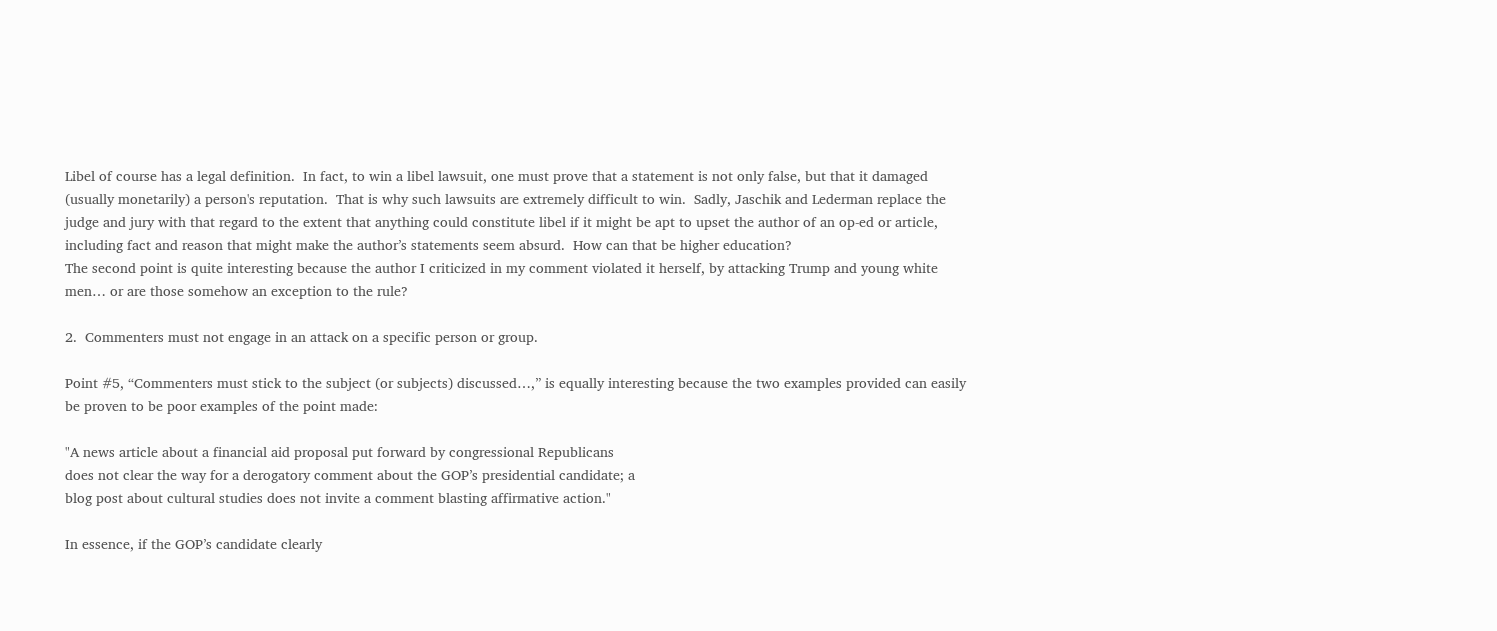Libel of course has a legal definition.  In fact, to win a libel lawsuit, one must prove that a statement is not only false, but that it damaged (usually monetarily) a person's reputation.  That is why such lawsuits are extremely difficult to win.  Sadly, Jaschik and Lederman replace the judge and jury with that regard to the extent that anything could constitute libel if it might be apt to upset the author of an op-ed or article, including fact and reason that might make the author’s statements seem absurd.  How can that be higher education?
The second point is quite interesting because the author I criticized in my comment violated it herself, by attacking Trump and young white men… or are those somehow an exception to the rule?

2.  Commenters must not engage in an attack on a specific person or group.

Point #5, “Commenters must stick to the subject (or subjects) discussed…,” is equally interesting because the two examples provided can easily be proven to be poor examples of the point made:

"A news article about a financial aid proposal put forward by congressional Republicans
does not clear the way for a derogatory comment about the GOP’s presidential candidate; a
blog post about cultural studies does not invite a comment blasting affirmative action."

In essence, if the GOP’s candidate clearly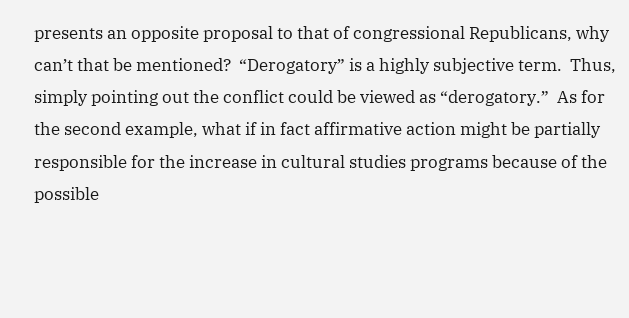presents an opposite proposal to that of congressional Republicans, why can’t that be mentioned?  “Derogatory” is a highly subjective term.  Thus, simply pointing out the conflict could be viewed as “derogatory.”  As for the second example, what if in fact affirmative action might be partially responsible for the increase in cultural studies programs because of the possible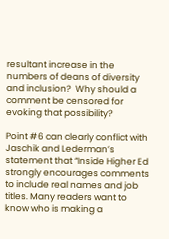resultant increase in the numbers of deans of diversity and inclusion?  Why should a comment be censored for evoking that possibility?

Point #6 can clearly conflict with Jaschik and Lederman’s statement that “Inside Higher Ed strongly encourages comments to include real names and job titles. Many readers want to know who is making a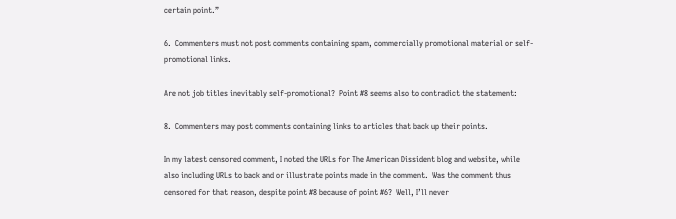certain point.”

6.  Commenters must not post comments containing spam, commercially promotional material or self-promotional links.

Are not job titles inevitably self-promotional?  Point #8 seems also to contradict the statement:

8.  Commenters may post comments containing links to articles that back up their points.

In my latest censored comment, I noted the URLs for The American Dissident blog and website, while also including URLs to back and or illustrate points made in the comment.  Was the comment thus censored for that reason, despite point #8 because of point #6?  Well, I’ll never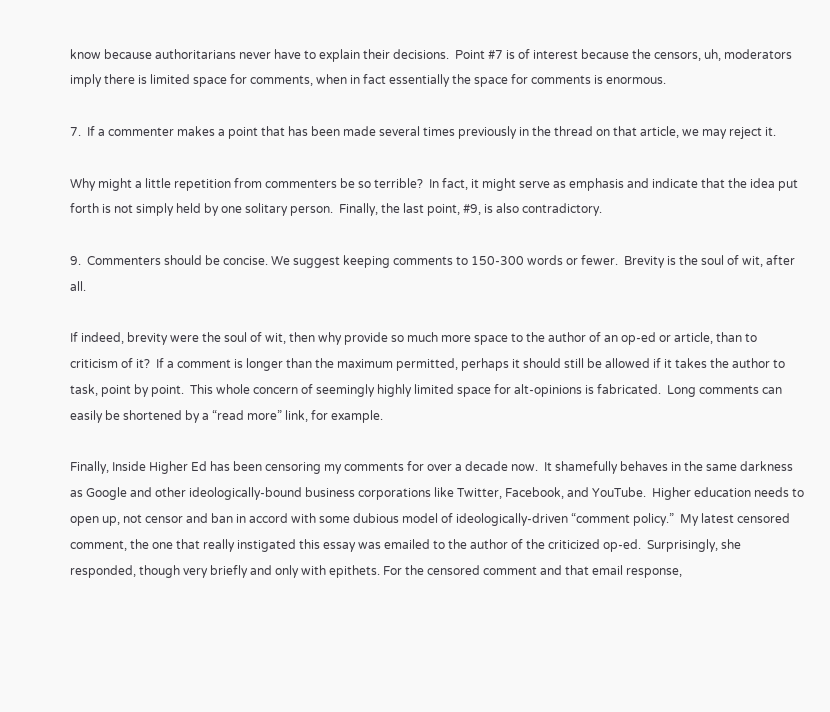know because authoritarians never have to explain their decisions.  Point #7 is of interest because the censors, uh, moderators imply there is limited space for comments, when in fact essentially the space for comments is enormous.

7.  If a commenter makes a point that has been made several times previously in the thread on that article, we may reject it.

Why might a little repetition from commenters be so terrible?  In fact, it might serve as emphasis and indicate that the idea put forth is not simply held by one solitary person.  Finally, the last point, #9, is also contradictory.

9.  Commenters should be concise. We suggest keeping comments to 150-300 words or fewer.  Brevity is the soul of wit, after all.

If indeed, brevity were the soul of wit, then why provide so much more space to the author of an op-ed or article, than to criticism of it?  If a comment is longer than the maximum permitted, perhaps it should still be allowed if it takes the author to task, point by point.  This whole concern of seemingly highly limited space for alt-opinions is fabricated.  Long comments can easily be shortened by a “read more” link, for example.

Finally, Inside Higher Ed has been censoring my comments for over a decade now.  It shamefully behaves in the same darkness as Google and other ideologically-bound business corporations like Twitter, Facebook, and YouTube.  Higher education needs to open up, not censor and ban in accord with some dubious model of ideologically-driven “comment policy.”  My latest censored comment, the one that really instigated this essay was emailed to the author of the criticized op-ed.  Surprisingly, she responded, though very briefly and only with epithets. For the censored comment and that email response,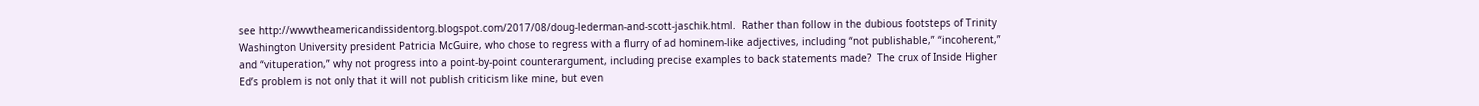see http://wwwtheamericandissidentorg.blogspot.com/2017/08/doug-lederman-and-scott-jaschik.html.  Rather than follow in the dubious footsteps of Trinity Washington University president Patricia McGuire, who chose to regress with a flurry of ad hominem-like adjectives, including “not publishable,” “incoherent,” and “vituperation,” why not progress into a point-by-point counterargument, including precise examples to back statements made?  The crux of Inside Higher Ed’s problem is not only that it will not publish criticism like mine, but even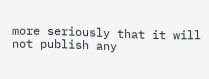more seriously that it will not publish any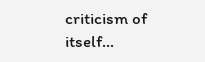criticism of itself…